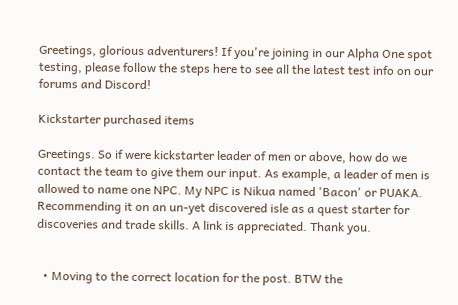Greetings, glorious adventurers! If you're joining in our Alpha One spot testing, please follow the steps here to see all the latest test info on our forums and Discord!

Kickstarter purchased items

Greetings. So if were kickstarter leader of men or above, how do we contact the team to give them our input. As example, a leader of men is allowed to name one NPC. My NPC is Nikua named 'Bacon' or PUAKA.  Recommending it on an un-yet discovered isle as a quest starter for discoveries and trade skills. A link is appreciated. Thank you.


  • Moving to the correct location for the post. BTW the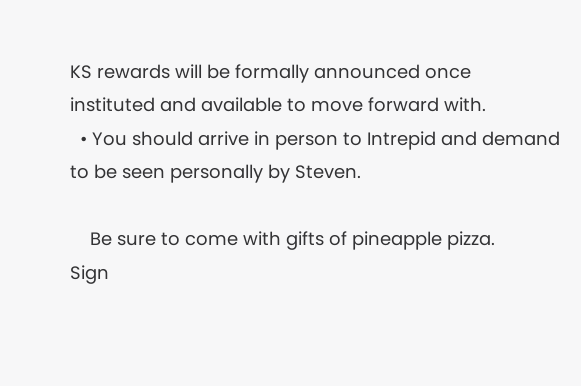KS rewards will be formally announced once instituted and available to move forward with.
  • You should arrive in person to Intrepid and demand to be seen personally by Steven.

    Be sure to come with gifts of pineapple pizza.
Sign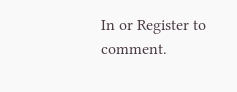In or Register to comment.